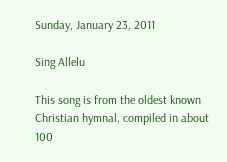Sunday, January 23, 2011

Sing Allelu

This song is from the oldest known Christian hymnal, compiled in about 100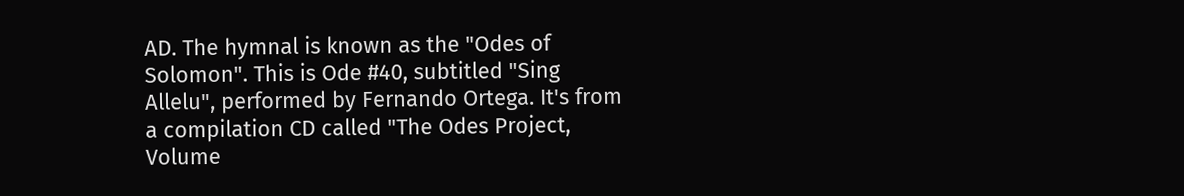AD. The hymnal is known as the "Odes of Solomon". This is Ode #40, subtitled "Sing Allelu", performed by Fernando Ortega. It's from a compilation CD called "The Odes Project, Volume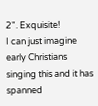2". Exquisite!
I can just imagine early Christians singing this and it has spanned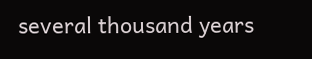several thousand years